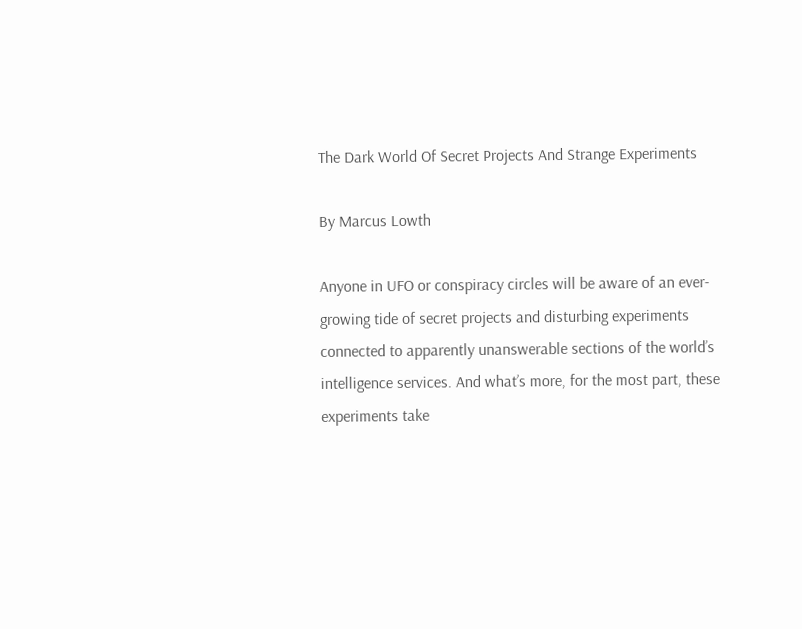The Dark World Of Secret Projects And Strange Experiments

By Marcus Lowth

Anyone in UFO or conspiracy circles will be aware of an ever-growing tide of secret projects and disturbing experiments connected to apparently unanswerable sections of the world’s intelligence services. And what’s more, for the most part, these experiments take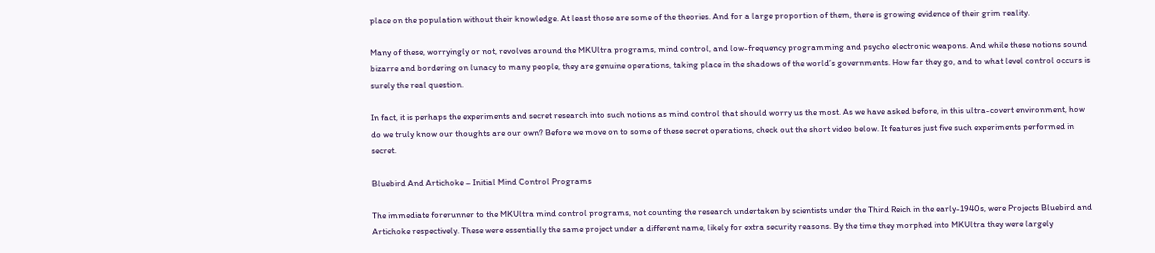place on the population without their knowledge. At least those are some of the theories. And for a large proportion of them, there is growing evidence of their grim reality.

Many of these, worryingly or not, revolves around the MKUltra programs, mind control, and low-frequency programming and psycho electronic weapons. And while these notions sound bizarre and bordering on lunacy to many people, they are genuine operations, taking place in the shadows of the world’s governments. How far they go, and to what level control occurs is surely the real question.

In fact, it is perhaps the experiments and secret research into such notions as mind control that should worry us the most. As we have asked before, in this ultra-covert environment, how do we truly know our thoughts are our own? Before we move on to some of these secret operations, check out the short video below. It features just five such experiments performed in secret.

Bluebird And Artichoke – Initial Mind Control Programs

The immediate forerunner to the MKUltra mind control programs, not counting the research undertaken by scientists under the Third Reich in the early-1940s, were Projects Bluebird and Artichoke respectively. These were essentially the same project under a different name, likely for extra security reasons. By the time they morphed into MKUltra they were largely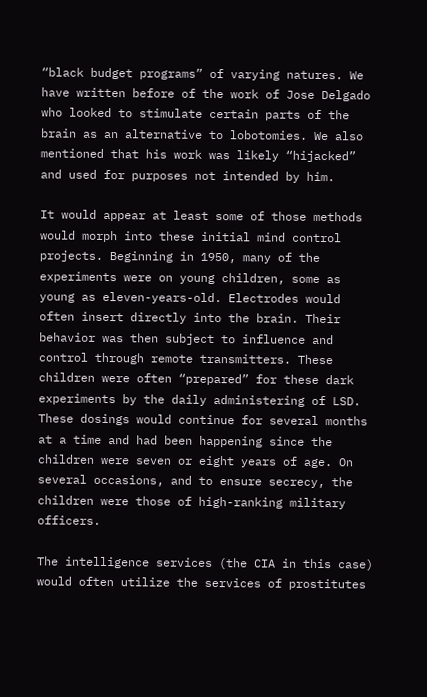“black budget programs” of varying natures. We have written before of the work of Jose Delgado who looked to stimulate certain parts of the brain as an alternative to lobotomies. We also mentioned that his work was likely “hijacked” and used for purposes not intended by him.

It would appear at least some of those methods would morph into these initial mind control projects. Beginning in 1950, many of the experiments were on young children, some as young as eleven-years-old. Electrodes would often insert directly into the brain. Their behavior was then subject to influence and control through remote transmitters. These children were often “prepared” for these dark experiments by the daily administering of LSD. These dosings would continue for several months at a time and had been happening since the children were seven or eight years of age. On several occasions, and to ensure secrecy, the children were those of high-ranking military officers.

The intelligence services (the CIA in this case) would often utilize the services of prostitutes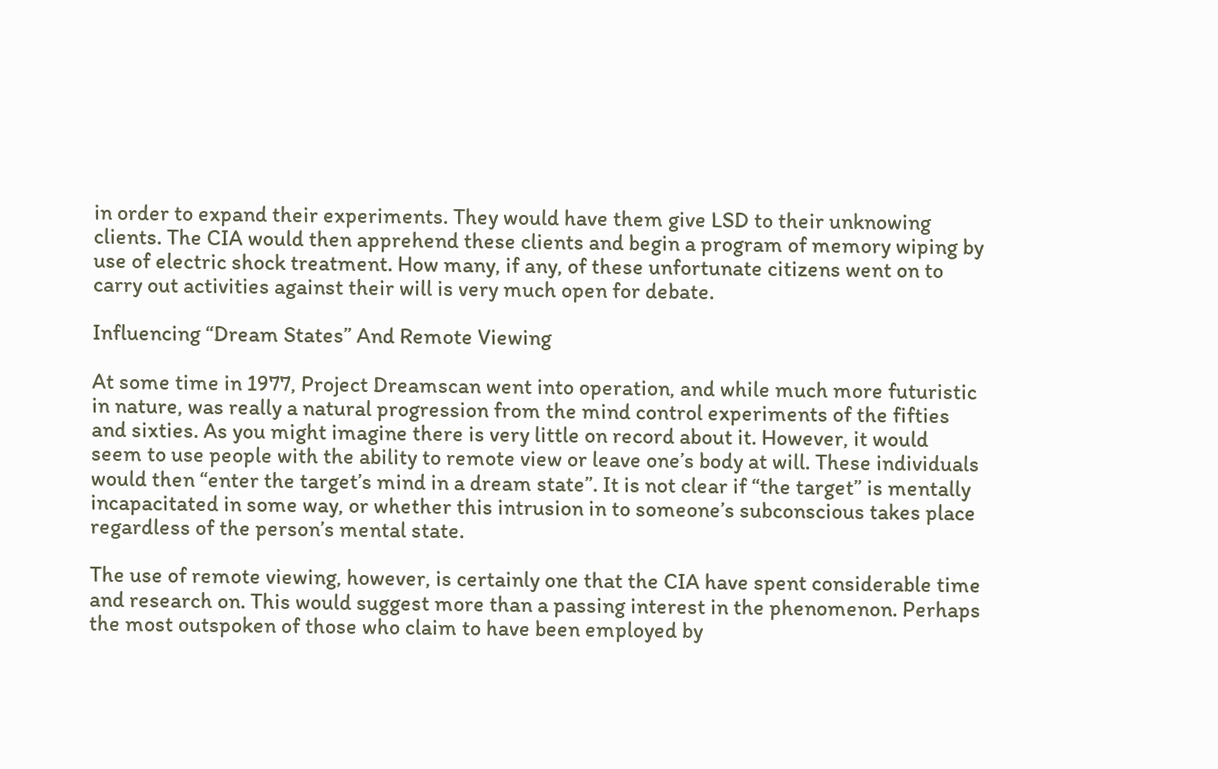in order to expand their experiments. They would have them give LSD to their unknowing clients. The CIA would then apprehend these clients and begin a program of memory wiping by use of electric shock treatment. How many, if any, of these unfortunate citizens went on to carry out activities against their will is very much open for debate.

Influencing “Dream States” And Remote Viewing

At some time in 1977, Project Dreamscan went into operation, and while much more futuristic in nature, was really a natural progression from the mind control experiments of the fifties and sixties. As you might imagine there is very little on record about it. However, it would seem to use people with the ability to remote view or leave one’s body at will. These individuals would then “enter the target’s mind in a dream state”. It is not clear if “the target” is mentally incapacitated in some way, or whether this intrusion in to someone’s subconscious takes place regardless of the person’s mental state.

The use of remote viewing, however, is certainly one that the CIA have spent considerable time and research on. This would suggest more than a passing interest in the phenomenon. Perhaps the most outspoken of those who claim to have been employed by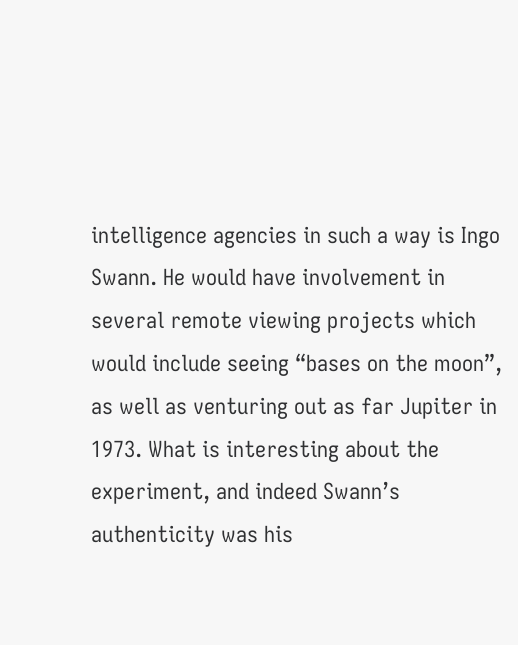intelligence agencies in such a way is Ingo Swann. He would have involvement in several remote viewing projects which would include seeing “bases on the moon”, as well as venturing out as far Jupiter in 1973. What is interesting about the experiment, and indeed Swann’s authenticity was his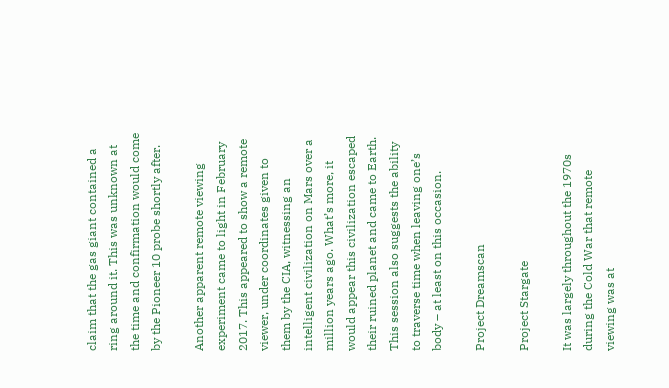claim that the gas giant contained a ring around it. This was unknown at the time and confirmation would come by the Pioneer 10 probe shortly after.

Another apparent remote viewing experiment came to light in February 2017. This appeared to show a remote viewer, under coordinates given to them by the CIA, witnessing an intelligent civilization on Mars over a million years ago. What’s more, it would appear this civilization escaped their ruined planet and came to Earth. This session also suggests the ability to traverse time when leaving one’s body – at least on this occasion.

Project Dreamscan

Project Stargate

It was largely throughout the 1970s during the Cold War that remote viewing was at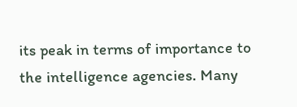its peak in terms of importance to the intelligence agencies. Many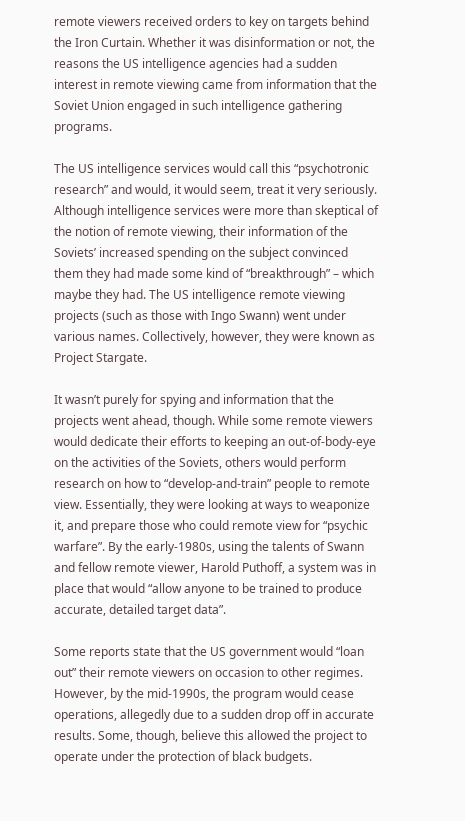remote viewers received orders to key on targets behind the Iron Curtain. Whether it was disinformation or not, the reasons the US intelligence agencies had a sudden interest in remote viewing came from information that the Soviet Union engaged in such intelligence gathering programs.

The US intelligence services would call this “psychotronic research” and would, it would seem, treat it very seriously. Although intelligence services were more than skeptical of the notion of remote viewing, their information of the Soviets’ increased spending on the subject convinced them they had made some kind of “breakthrough” – which maybe they had. The US intelligence remote viewing projects (such as those with Ingo Swann) went under various names. Collectively, however, they were known as Project Stargate.

It wasn’t purely for spying and information that the projects went ahead, though. While some remote viewers would dedicate their efforts to keeping an out-of-body-eye on the activities of the Soviets, others would perform research on how to “develop-and-train” people to remote view. Essentially, they were looking at ways to weaponize it, and prepare those who could remote view for “psychic warfare”. By the early-1980s, using the talents of Swann and fellow remote viewer, Harold Puthoff, a system was in place that would “allow anyone to be trained to produce accurate, detailed target data”.

Some reports state that the US government would “loan out” their remote viewers on occasion to other regimes. However, by the mid-1990s, the program would cease operations, allegedly due to a sudden drop off in accurate results. Some, though, believe this allowed the project to operate under the protection of black budgets.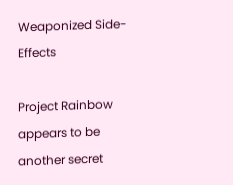Weaponized Side-Effects

Project Rainbow appears to be another secret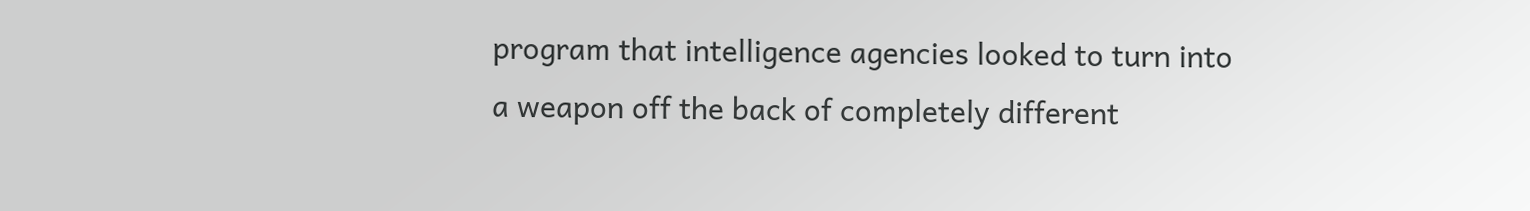program that intelligence agencies looked to turn into a weapon off the back of completely different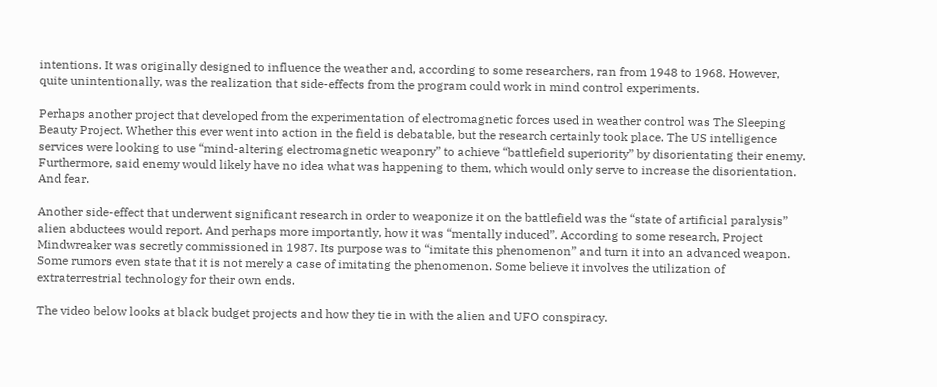intentions. It was originally designed to influence the weather and, according to some researchers, ran from 1948 to 1968. However, quite unintentionally, was the realization that side-effects from the program could work in mind control experiments.

Perhaps another project that developed from the experimentation of electromagnetic forces used in weather control was The Sleeping Beauty Project. Whether this ever went into action in the field is debatable, but the research certainly took place. The US intelligence services were looking to use “mind-altering electromagnetic weaponry” to achieve “battlefield superiority” by disorientating their enemy. Furthermore, said enemy would likely have no idea what was happening to them, which would only serve to increase the disorientation. And fear.

Another side-effect that underwent significant research in order to weaponize it on the battlefield was the “state of artificial paralysis” alien abductees would report. And perhaps more importantly, how it was “mentally induced”. According to some research, Project Mindwreaker was secretly commissioned in 1987. Its purpose was to “imitate this phenomenon” and turn it into an advanced weapon. Some rumors even state that it is not merely a case of imitating the phenomenon. Some believe it involves the utilization of extraterrestrial technology for their own ends.

The video below looks at black budget projects and how they tie in with the alien and UFO conspiracy.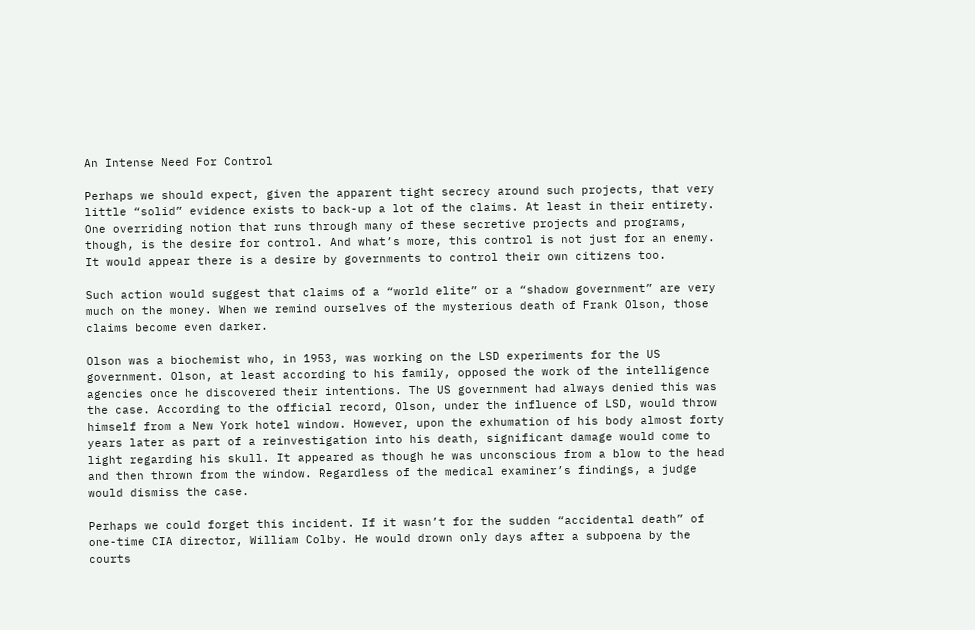An Intense Need For Control

Perhaps we should expect, given the apparent tight secrecy around such projects, that very little “solid” evidence exists to back-up a lot of the claims. At least in their entirety. One overriding notion that runs through many of these secretive projects and programs, though, is the desire for control. And what’s more, this control is not just for an enemy. It would appear there is a desire by governments to control their own citizens too.

Such action would suggest that claims of a “world elite” or a “shadow government” are very much on the money. When we remind ourselves of the mysterious death of Frank Olson, those claims become even darker.

Olson was a biochemist who, in 1953, was working on the LSD experiments for the US government. Olson, at least according to his family, opposed the work of the intelligence agencies once he discovered their intentions. The US government had always denied this was the case. According to the official record, Olson, under the influence of LSD, would throw himself from a New York hotel window. However, upon the exhumation of his body almost forty years later as part of a reinvestigation into his death, significant damage would come to light regarding his skull. It appeared as though he was unconscious from a blow to the head and then thrown from the window. Regardless of the medical examiner’s findings, a judge would dismiss the case.

Perhaps we could forget this incident. If it wasn’t for the sudden “accidental death” of one-time CIA director, William Colby. He would drown only days after a subpoena by the courts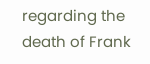regarding the death of Frank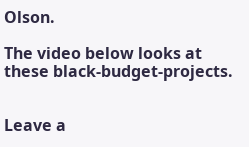Olson.

The video below looks at these black-budget-projects.


Leave a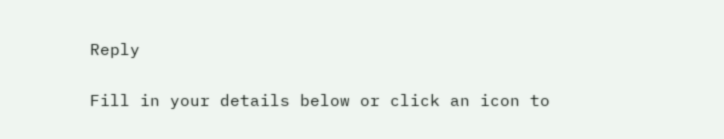Reply

Fill in your details below or click an icon to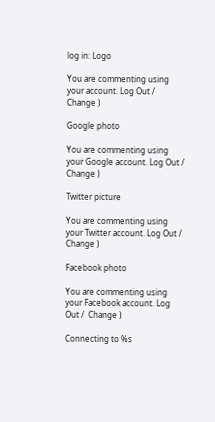log in: Logo

You are commenting using your account. Log Out /  Change )

Google photo

You are commenting using your Google account. Log Out /  Change )

Twitter picture

You are commenting using your Twitter account. Log Out /  Change )

Facebook photo

You are commenting using your Facebook account. Log Out /  Change )

Connecting to %s